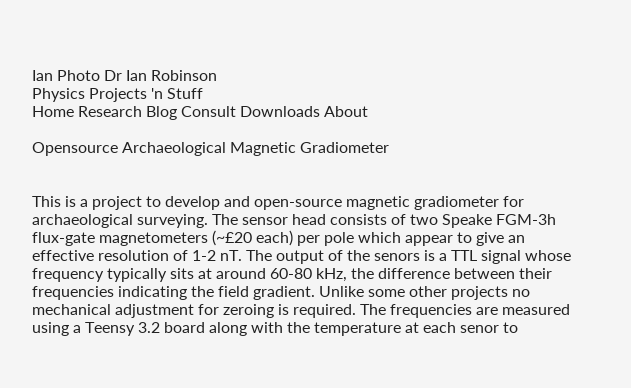Ian Photo Dr Ian Robinson
Physics Projects 'n Stuff
Home Research Blog Consult Downloads About

Opensource Archaeological Magnetic Gradiometer


This is a project to develop and open-source magnetic gradiometer for archaeological surveying. The sensor head consists of two Speake FGM-3h flux-gate magnetometers (~£20 each) per pole which appear to give an effective resolution of 1-2 nT. The output of the senors is a TTL signal whose frequency typically sits at around 60-80 kHz, the difference between their frequencies indicating the field gradient. Unlike some other projects no mechanical adjustment for zeroing is required. The frequencies are measured using a Teensy 3.2 board along with the temperature at each senor to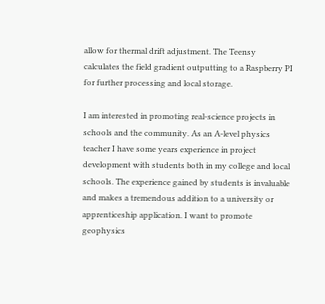allow for thermal drift adjustment. The Teensy calculates the field gradient outputting to a Raspberry PI for further processing and local storage.

I am interested in promoting real-science projects in schools and the community. As an A-level physics teacher I have some years experience in project development with students both in my college and local schools. The experience gained by students is invaluable and makes a tremendous addition to a university or apprenticeship application. I want to promote geophysics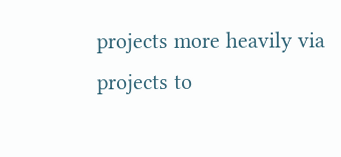projects more heavily via projects to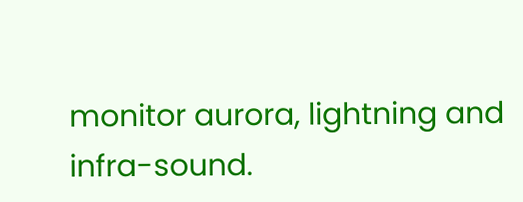monitor aurora, lightning and infra-sound.